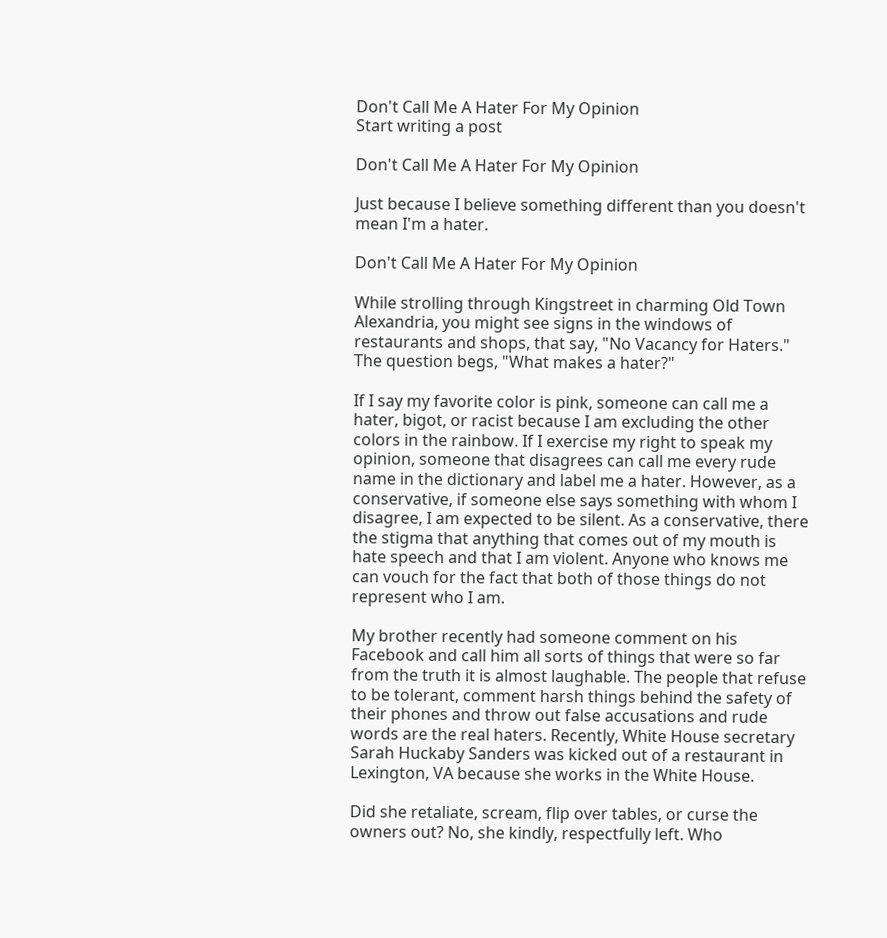Don't Call Me A Hater For My Opinion
Start writing a post

Don't Call Me A Hater For My Opinion

Just because I believe something different than you doesn't mean I'm a hater.

Don't Call Me A Hater For My Opinion

While strolling through Kingstreet in charming Old Town Alexandria, you might see signs in the windows of restaurants and shops, that say, "No Vacancy for Haters." The question begs, "What makes a hater?"

If I say my favorite color is pink, someone can call me a hater, bigot, or racist because I am excluding the other colors in the rainbow. If I exercise my right to speak my opinion, someone that disagrees can call me every rude name in the dictionary and label me a hater. However, as a conservative, if someone else says something with whom I disagree, I am expected to be silent. As a conservative, there the stigma that anything that comes out of my mouth is hate speech and that I am violent. Anyone who knows me can vouch for the fact that both of those things do not represent who I am.

My brother recently had someone comment on his Facebook and call him all sorts of things that were so far from the truth it is almost laughable. The people that refuse to be tolerant, comment harsh things behind the safety of their phones and throw out false accusations and rude words are the real haters. Recently, White House secretary Sarah Huckaby Sanders was kicked out of a restaurant in Lexington, VA because she works in the White House.

Did she retaliate, scream, flip over tables, or curse the owners out? No, she kindly, respectfully left. Who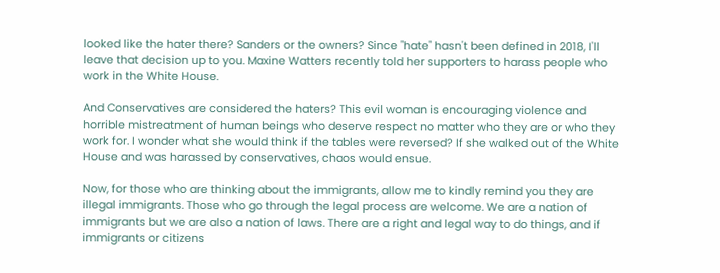looked like the hater there? Sanders or the owners? Since "hate" hasn't been defined in 2018, I'll leave that decision up to you. Maxine Watters recently told her supporters to harass people who work in the White House.

And Conservatives are considered the haters? This evil woman is encouraging violence and horrible mistreatment of human beings who deserve respect no matter who they are or who they work for. I wonder what she would think if the tables were reversed? If she walked out of the White House and was harassed by conservatives, chaos would ensue.

Now, for those who are thinking about the immigrants, allow me to kindly remind you they are illegal immigrants. Those who go through the legal process are welcome. We are a nation of immigrants but we are also a nation of laws. There are a right and legal way to do things, and if immigrants or citizens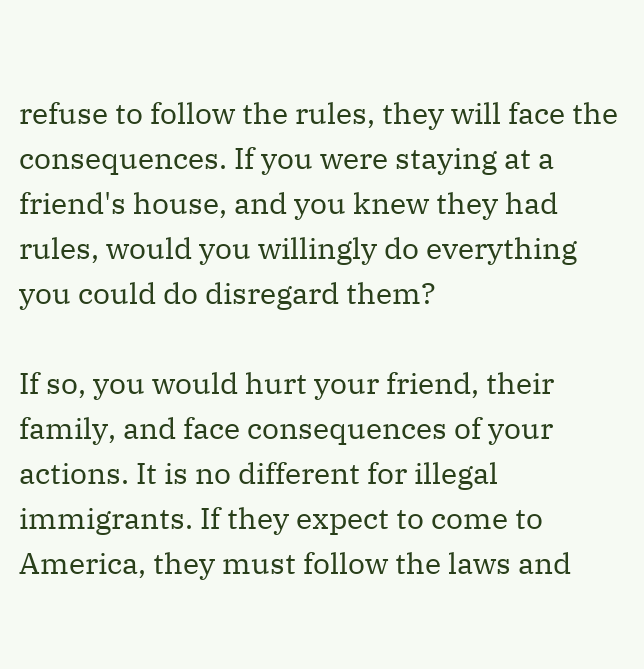refuse to follow the rules, they will face the consequences. If you were staying at a friend's house, and you knew they had rules, would you willingly do everything you could do disregard them?

If so, you would hurt your friend, their family, and face consequences of your actions. It is no different for illegal immigrants. If they expect to come to America, they must follow the laws and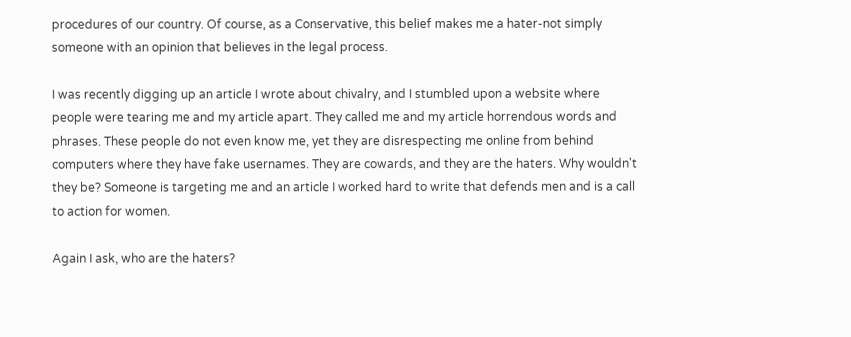procedures of our country. Of course, as a Conservative, this belief makes me a hater-not simply someone with an opinion that believes in the legal process.

I was recently digging up an article I wrote about chivalry, and I stumbled upon a website where people were tearing me and my article apart. They called me and my article horrendous words and phrases. These people do not even know me, yet they are disrespecting me online from behind computers where they have fake usernames. They are cowards, and they are the haters. Why wouldn't they be? Someone is targeting me and an article I worked hard to write that defends men and is a call to action for women.

Again I ask, who are the haters?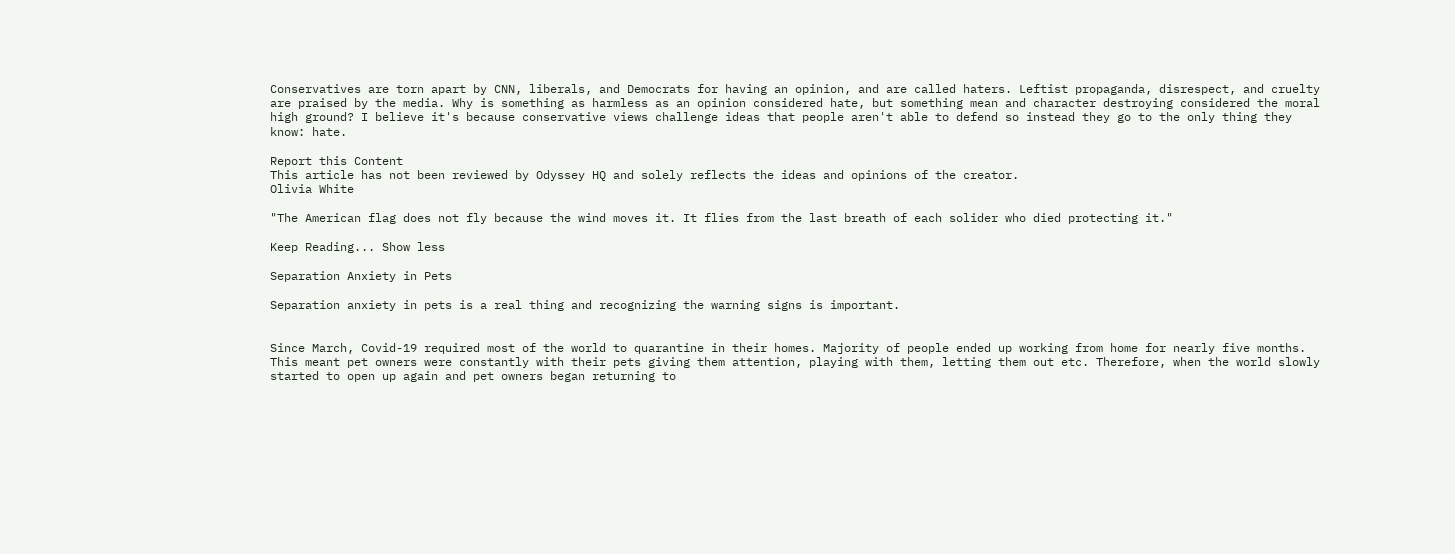Conservatives are torn apart by CNN, liberals, and Democrats for having an opinion, and are called haters. Leftist propaganda, disrespect, and cruelty are praised by the media. Why is something as harmless as an opinion considered hate, but something mean and character destroying considered the moral high ground? I believe it's because conservative views challenge ideas that people aren't able to defend so instead they go to the only thing they know: hate.

Report this Content
This article has not been reviewed by Odyssey HQ and solely reflects the ideas and opinions of the creator.
Olivia White

"The American flag does not fly because the wind moves it. It flies from the last breath of each solider who died protecting it."

Keep Reading... Show less

Separation Anxiety in Pets

Separation anxiety in pets is a real thing and recognizing the warning signs is important.


Since March, Covid-19 required most of the world to quarantine in their homes. Majority of people ended up working from home for nearly five months. This meant pet owners were constantly with their pets giving them attention, playing with them, letting them out etc. Therefore, when the world slowly started to open up again and pet owners began returning to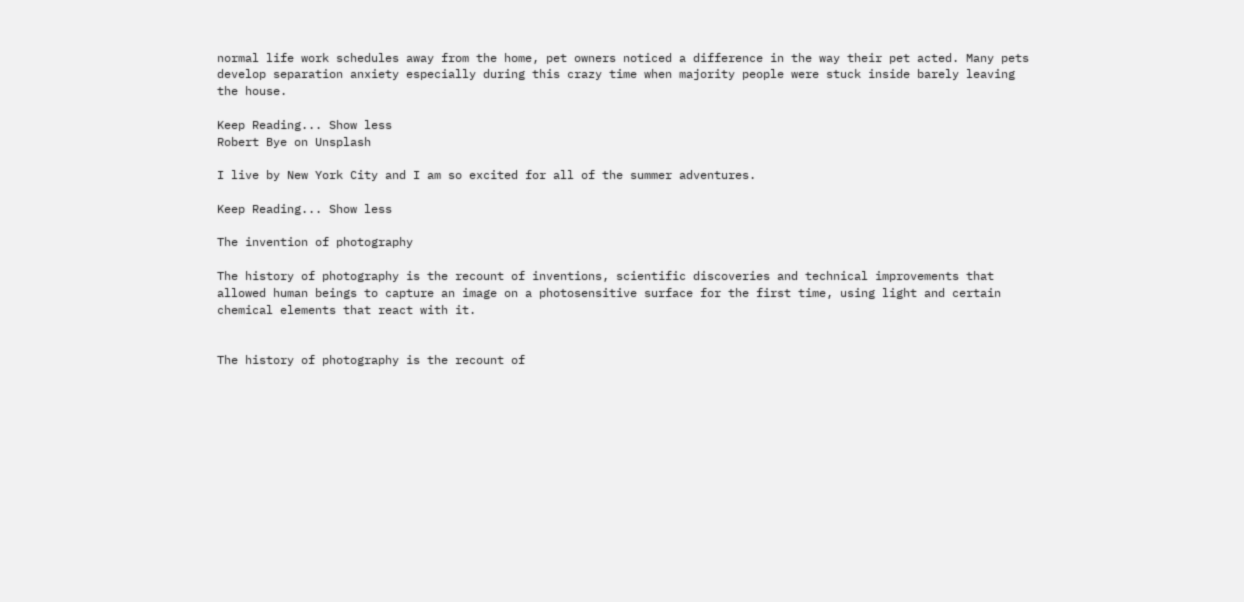normal life work schedules away from the home, pet owners noticed a difference in the way their pet acted. Many pets develop separation anxiety especially during this crazy time when majority people were stuck inside barely leaving the house.

Keep Reading... Show less
Robert Bye on Unsplash

I live by New York City and I am so excited for all of the summer adventures.

Keep Reading... Show less

The invention of photography

The history of photography is the recount of inventions, scientific discoveries and technical improvements that allowed human beings to capture an image on a photosensitive surface for the first time, using light and certain chemical elements that react with it.


The history of photography is the recount of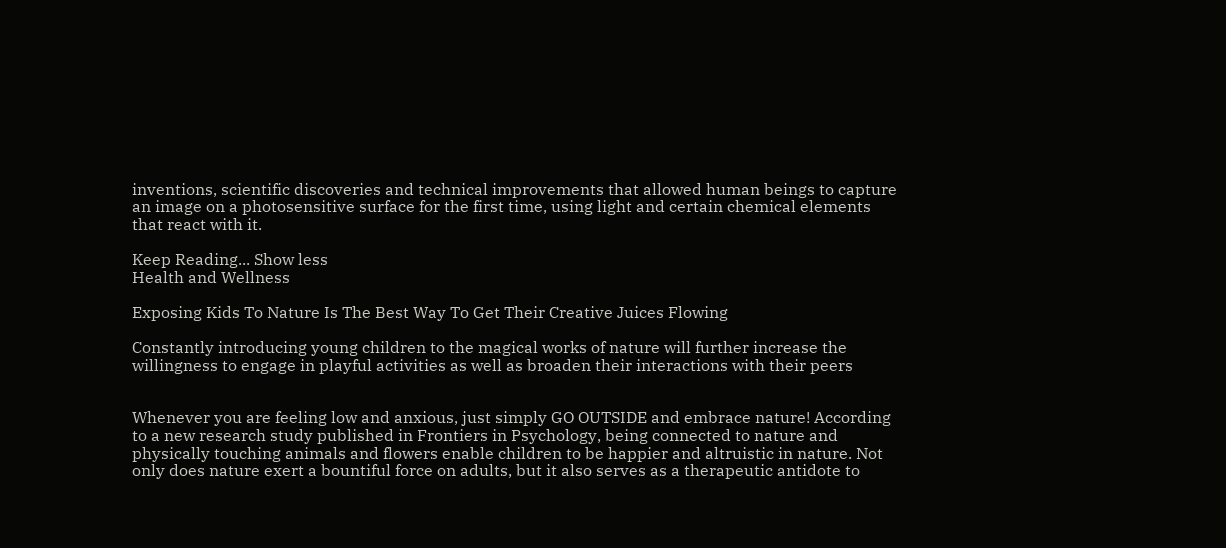inventions, scientific discoveries and technical improvements that allowed human beings to capture an image on a photosensitive surface for the first time, using light and certain chemical elements that react with it.

Keep Reading... Show less
Health and Wellness

Exposing Kids To Nature Is The Best Way To Get Their Creative Juices Flowing

Constantly introducing young children to the magical works of nature will further increase the willingness to engage in playful activities as well as broaden their interactions with their peers


Whenever you are feeling low and anxious, just simply GO OUTSIDE and embrace nature! According to a new research study published in Frontiers in Psychology, being connected to nature and physically touching animals and flowers enable children to be happier and altruistic in nature. Not only does nature exert a bountiful force on adults, but it also serves as a therapeutic antidote to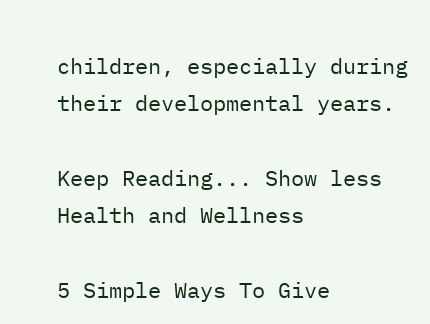children, especially during their developmental years.

Keep Reading... Show less
Health and Wellness

5 Simple Ways To Give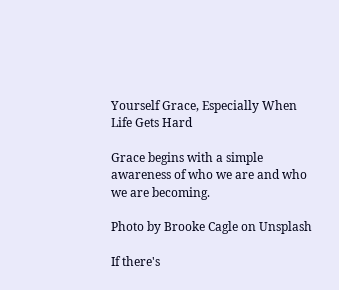Yourself Grace, Especially When Life Gets Hard

Grace begins with a simple awareness of who we are and who we are becoming.

Photo by Brooke Cagle on Unsplash

If there's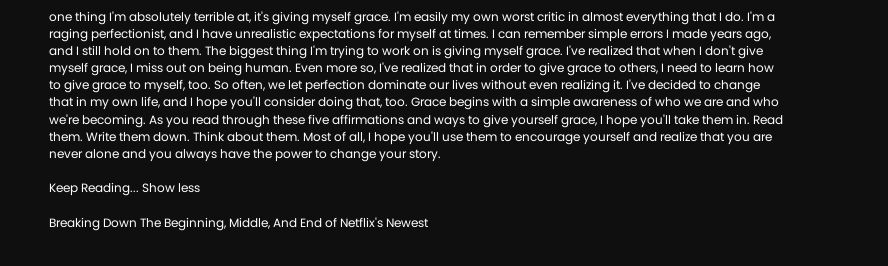one thing I'm absolutely terrible at, it's giving myself grace. I'm easily my own worst critic in almost everything that I do. I'm a raging perfectionist, and I have unrealistic expectations for myself at times. I can remember simple errors I made years ago, and I still hold on to them. The biggest thing I'm trying to work on is giving myself grace. I've realized that when I don't give myself grace, I miss out on being human. Even more so, I've realized that in order to give grace to others, I need to learn how to give grace to myself, too. So often, we let perfection dominate our lives without even realizing it. I've decided to change that in my own life, and I hope you'll consider doing that, too. Grace begins with a simple awareness of who we are and who we're becoming. As you read through these five affirmations and ways to give yourself grace, I hope you'll take them in. Read them. Write them down. Think about them. Most of all, I hope you'll use them to encourage yourself and realize that you are never alone and you always have the power to change your story.

Keep Reading... Show less

Breaking Down The Beginning, Middle, And End of Netflix's Newest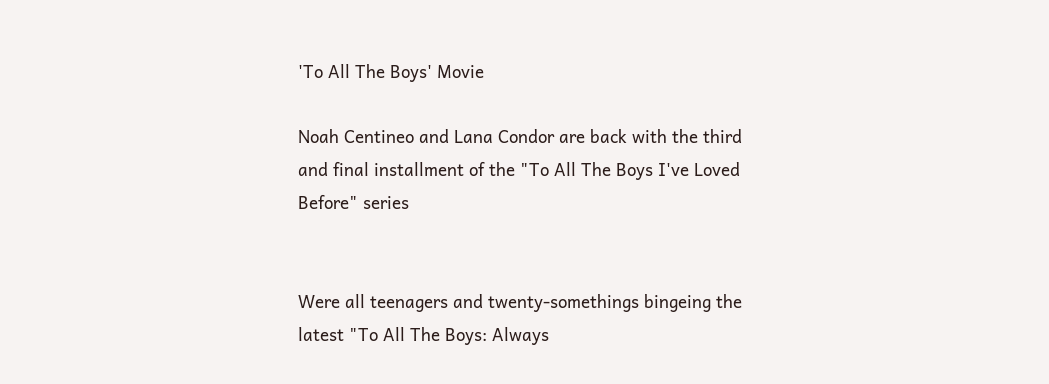'To All The Boys' Movie

Noah Centineo and Lana Condor are back with the third and final installment of the "To All The Boys I've Loved Before" series


Were all teenagers and twenty-somethings bingeing the latest "To All The Boys: Always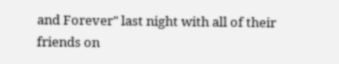and Forever" last night with all of their friends on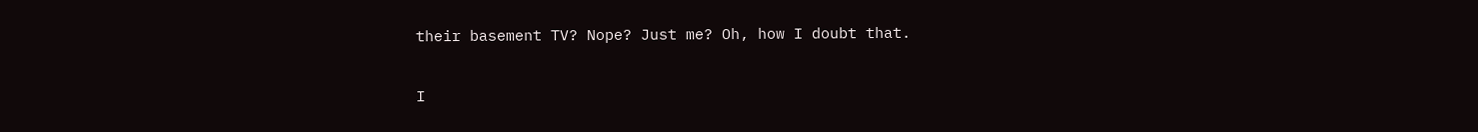their basement TV? Nope? Just me? Oh, how I doubt that.

I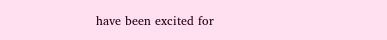have been excited for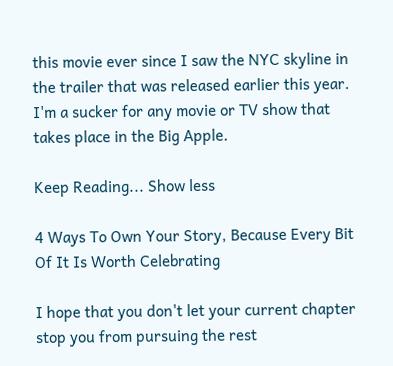this movie ever since I saw the NYC skyline in the trailer that was released earlier this year. I'm a sucker for any movie or TV show that takes place in the Big Apple.

Keep Reading... Show less

4 Ways To Own Your Story, Because Every Bit Of It Is Worth Celebrating

I hope that you don't let your current chapter stop you from pursuing the rest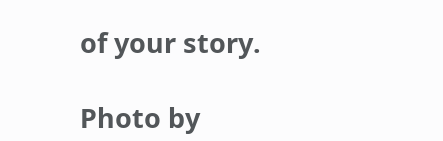of your story.

Photo by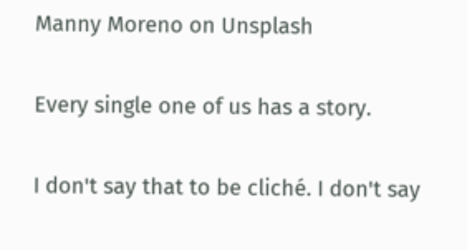Manny Moreno on Unsplash

Every single one of us has a story.

I don't say that to be cliché. I don't say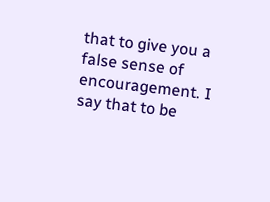that to give you a false sense of encouragement. I say that to be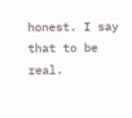honest. I say that to be real.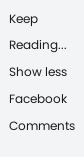Keep Reading... Show less
Facebook Comments